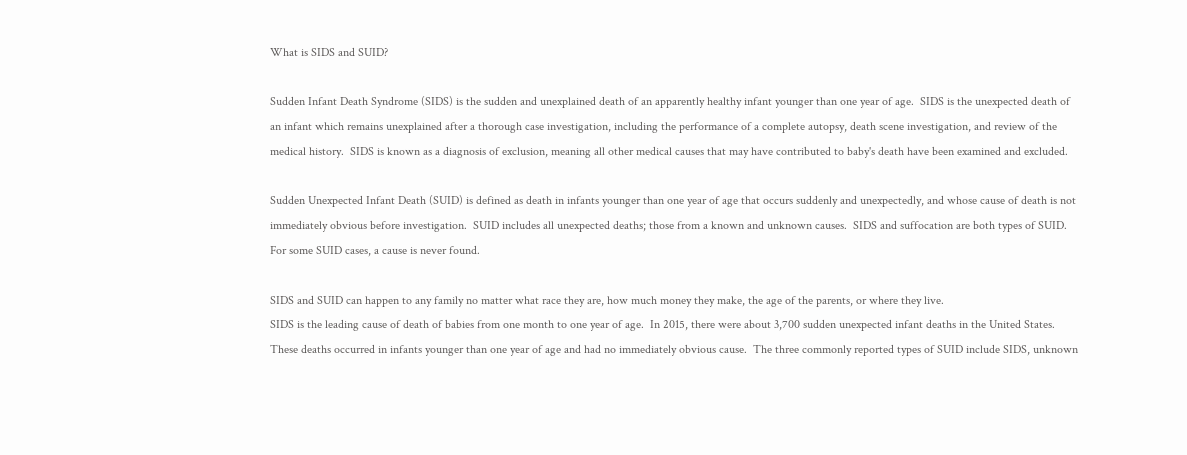What is SIDS and SUID?

Sudden Infant Death Syndrome (SIDS) is the sudden and unexplained death of an apparently healthy infant younger than one year of age.  SIDS is the unexpected death of an infant which remains unexplained after a thorough case investigation, including the performance of a complete autopsy, death scene investigation, and review of the medical history.  SIDS is known as a diagnosis of exclusion, meaning all other medical causes that may have contributed to baby's death have been examined and excluded.

Sudden Unexpected Infant Death (SUID) is defined as death in infants younger than one year of age that occurs suddenly and unexpectedly, and whose cause of death is not immediately obvious before investigation.  SUID includes all unexpected deaths; those from a known and unknown causes.  SIDS and suffocation are both types of SUID.  For some SUID cases, a cause is never found.

SIDS and SUID can happen to any family no matter what race they are, how much money they make, the age of the parents, or where they live.
SIDS is the leading cause of death of babies from one month to one year of age.  In 2015, there were about 3,700 sudden unexpected infant deaths in the United States.  These deaths occurred in infants younger than one year of age and had no immediately obvious cause.  The three commonly reported types of SUID include SIDS, unknown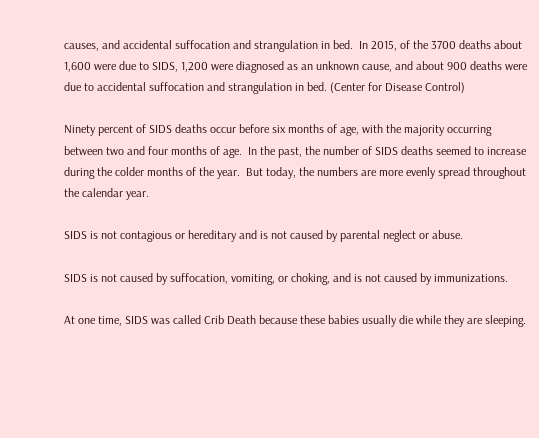causes, and accidental suffocation and strangulation in bed.  In 2015, of the 3700 deaths about 1,600 were due to SIDS, 1,200 were diagnosed as an unknown cause, and about 900 deaths were due to accidental suffocation and strangulation in bed. (Center for Disease Control)

Ninety percent of SIDS deaths occur before six months of age, with the majority occurring between two and four months of age.  In the past, the number of SIDS deaths seemed to increase during the colder months of the year.  But today, the numbers are more evenly spread throughout the calendar year.

SIDS is not contagious or hereditary and is not caused by parental neglect or abuse.

SIDS is not caused by suffocation, vomiting, or choking, and is not caused by immunizations.

At one time, SIDS was called Crib Death because these babies usually die while they are sleeping.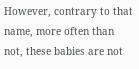However, contrary to that name, more often than not, these babies are not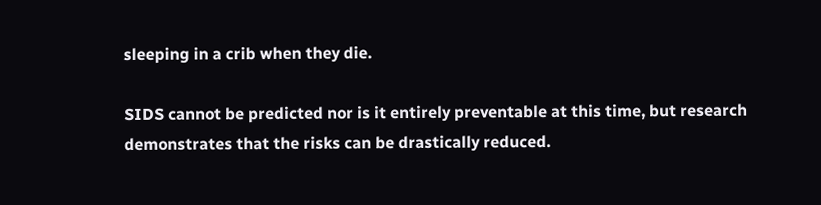sleeping in a crib when they die.

SIDS cannot be predicted nor is it entirely preventable at this time, but research demonstrates that the risks can be drastically reduced.